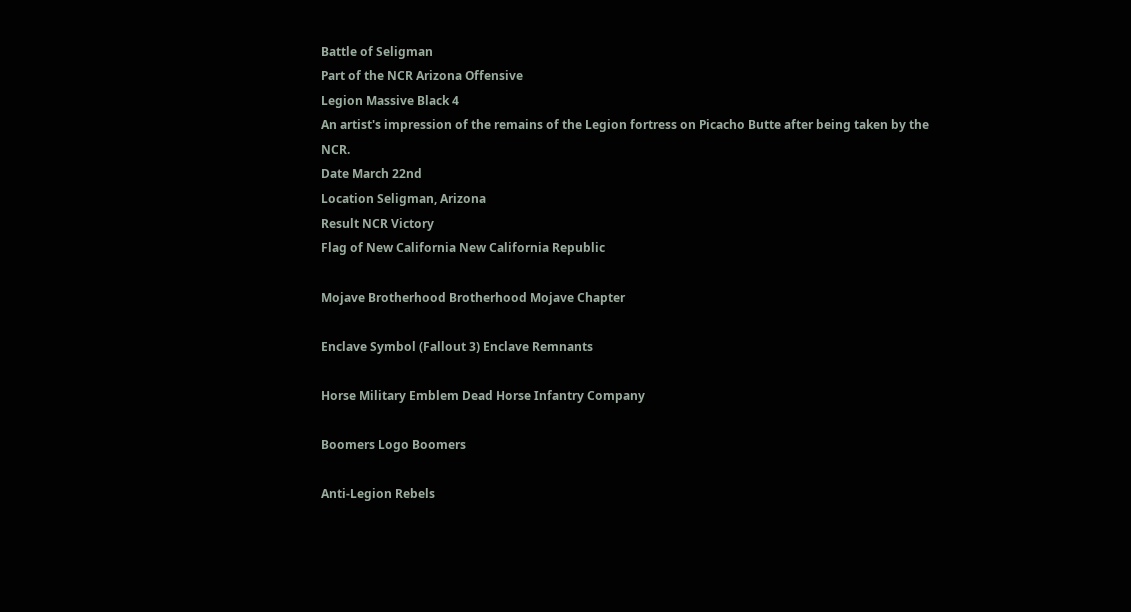Battle of Seligman
Part of the NCR Arizona Offensive
Legion Massive Black 4
An artist's impression of the remains of the Legion fortress on Picacho Butte after being taken by the NCR.
Date March 22nd
Location Seligman, Arizona
Result NCR Victory
Flag of New California New California Republic

Mojave Brotherhood Brotherhood Mojave Chapter

Enclave Symbol (Fallout 3) Enclave Remnants

Horse Military Emblem Dead Horse Infantry Company

Boomers Logo Boomers

Anti-Legion Rebels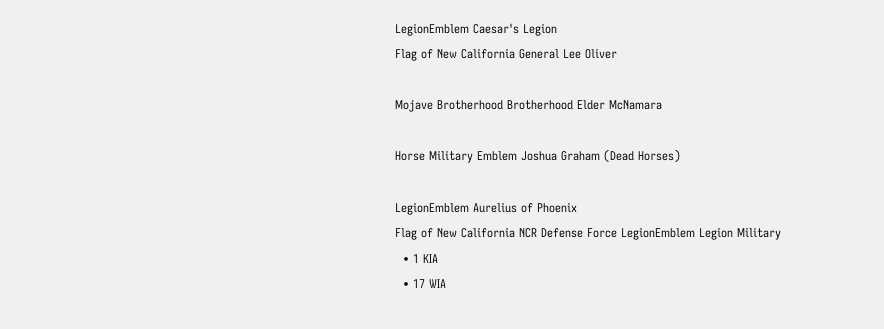LegionEmblem Caesar's Legion
Flag of New California General Lee Oliver

Mojave Brotherhood Brotherhood Elder McNamara

Horse Military Emblem Joshua Graham (Dead Horses)

LegionEmblem Aurelius of Phoenix
Flag of New California NCR Defense Force LegionEmblem Legion Military
  • 1 KIA
  • 17 WIA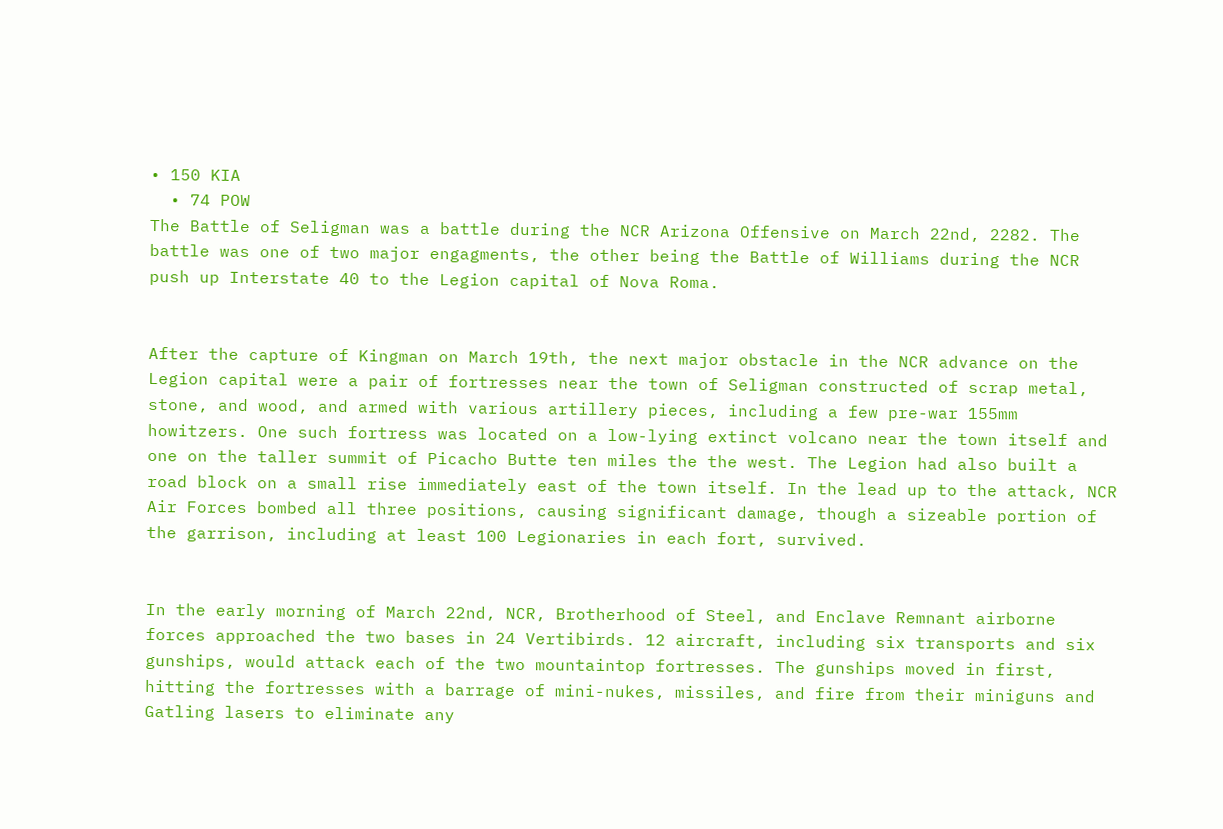• 150 KIA
  • 74 POW
The Battle of Seligman was a battle during the NCR Arizona Offensive on March 22nd, 2282. The battle was one of two major engagments, the other being the Battle of Williams during the NCR push up Interstate 40 to the Legion capital of Nova Roma.


After the capture of Kingman on March 19th, the next major obstacle in the NCR advance on the Legion capital were a pair of fortresses near the town of Seligman constructed of scrap metal, stone, and wood, and armed with various artillery pieces, including a few pre-war 155mm howitzers. One such fortress was located on a low-lying extinct volcano near the town itself and one on the taller summit of Picacho Butte ten miles the the west. The Legion had also built a road block on a small rise immediately east of the town itself. In the lead up to the attack, NCR Air Forces bombed all three positions, causing significant damage, though a sizeable portion of the garrison, including at least 100 Legionaries in each fort, survived.


In the early morning of March 22nd, NCR, Brotherhood of Steel, and Enclave Remnant airborne forces approached the two bases in 24 Vertibirds. 12 aircraft, including six transports and six gunships, would attack each of the two mountaintop fortresses. The gunships moved in first, hitting the fortresses with a barrage of mini-nukes, missiles, and fire from their miniguns and Gatling lasers to eliminate any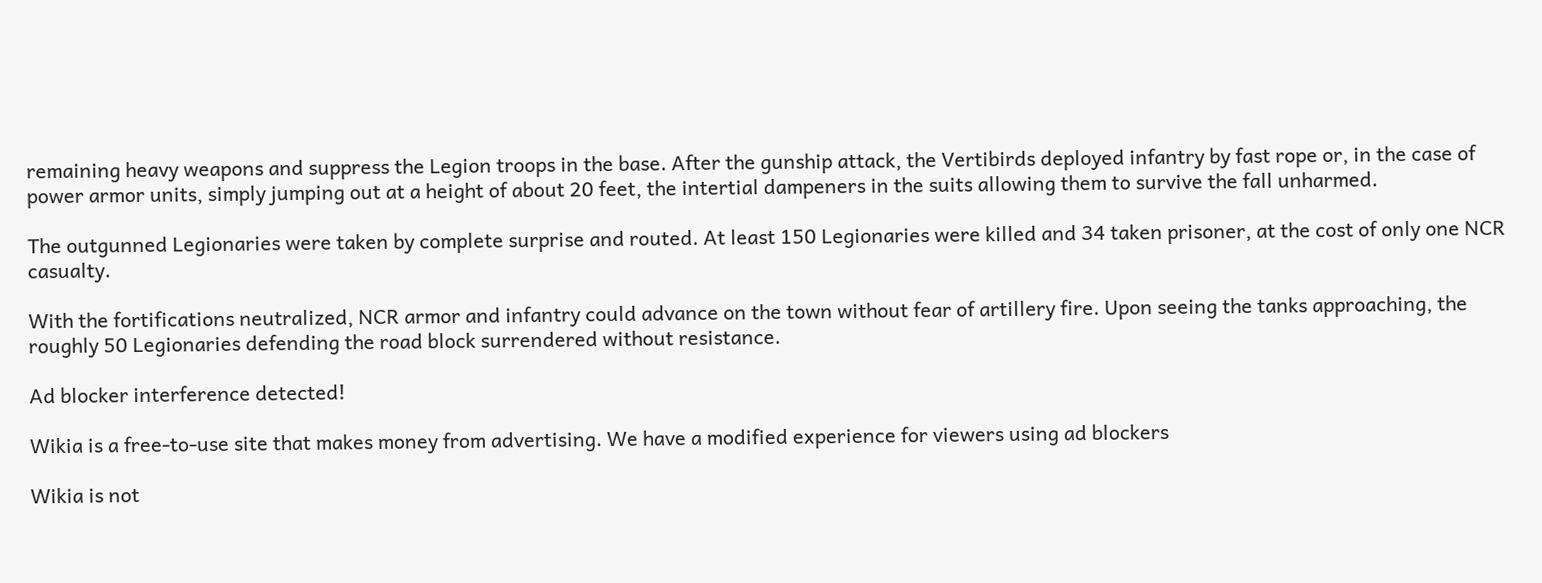remaining heavy weapons and suppress the Legion troops in the base. After the gunship attack, the Vertibirds deployed infantry by fast rope or, in the case of power armor units, simply jumping out at a height of about 20 feet, the intertial dampeners in the suits allowing them to survive the fall unharmed.

The outgunned Legionaries were taken by complete surprise and routed. At least 150 Legionaries were killed and 34 taken prisoner, at the cost of only one NCR casualty.

With the fortifications neutralized, NCR armor and infantry could advance on the town without fear of artillery fire. Upon seeing the tanks approaching, the roughly 50 Legionaries defending the road block surrendered without resistance.

Ad blocker interference detected!

Wikia is a free-to-use site that makes money from advertising. We have a modified experience for viewers using ad blockers

Wikia is not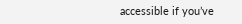accessible if you’ve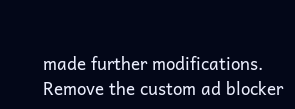made further modifications. Remove the custom ad blocker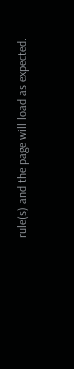rule(s) and the page will load as expected.